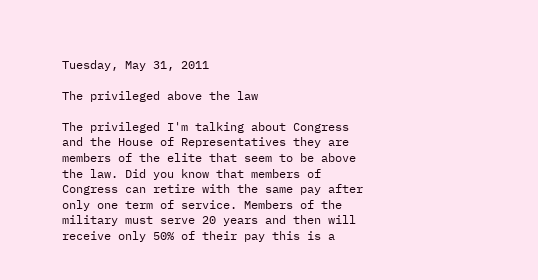Tuesday, May 31, 2011

The privileged above the law

The privileged I'm talking about Congress and the House of Representatives they are members of the elite that seem to be above the law. Did you know that members of Congress can retire with the same pay after only one term of service. Members of the military must serve 20 years and then will receive only 50% of their pay this is a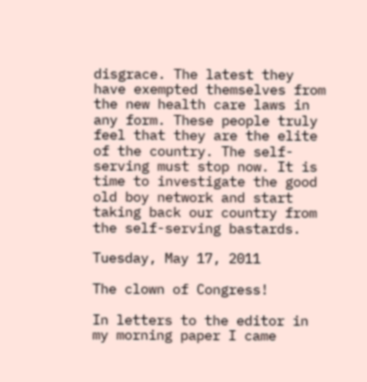disgrace. The latest they have exempted themselves from the new health care laws in any form. These people truly feel that they are the elite of the country. The self-serving must stop now. It is time to investigate the good old boy network and start taking back our country from the self-serving bastards.

Tuesday, May 17, 2011

The clown of Congress!

In letters to the editor in my morning paper I came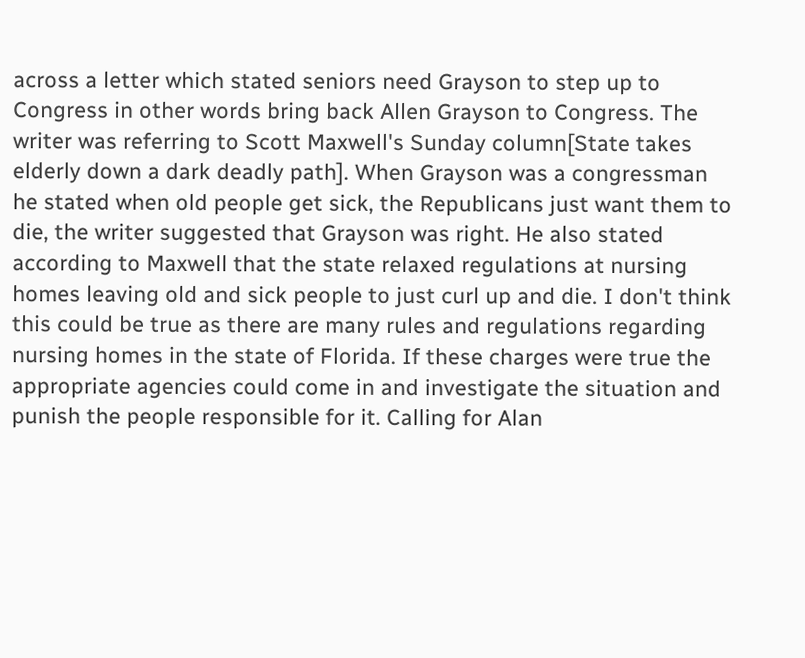across a letter which stated seniors need Grayson to step up to Congress in other words bring back Allen Grayson to Congress. The writer was referring to Scott Maxwell's Sunday column[State takes elderly down a dark deadly path]. When Grayson was a congressman he stated when old people get sick, the Republicans just want them to die, the writer suggested that Grayson was right. He also stated according to Maxwell that the state relaxed regulations at nursing homes leaving old and sick people to just curl up and die. I don't think this could be true as there are many rules and regulations regarding nursing homes in the state of Florida. If these charges were true the appropriate agencies could come in and investigate the situation and punish the people responsible for it. Calling for Alan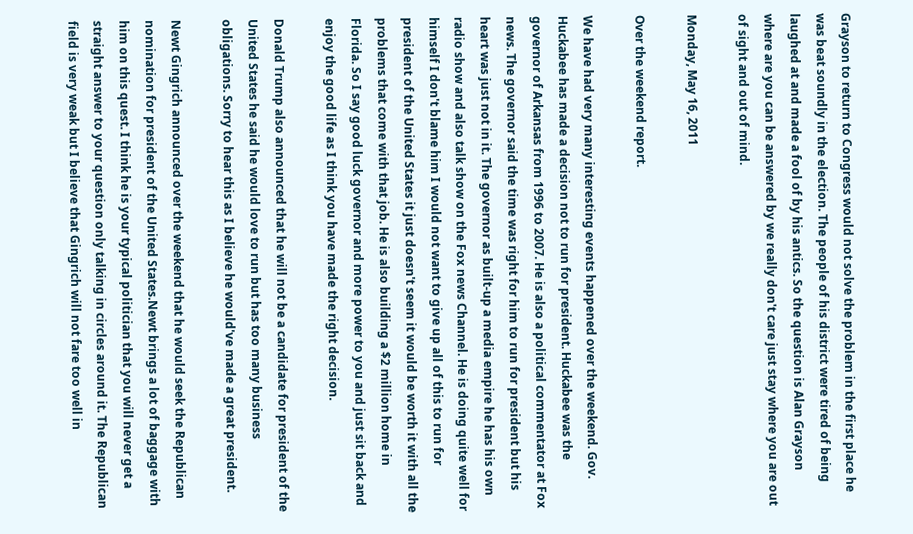Grayson to return to Congress would not solve the problem in the first place he was beat soundly in the election. The people of his district were tired of being laughed at and made a fool of by his antics. So the question is Alan Grayson where are you can be answered by we really don't care just stay where you are out of sight and out of mind.

Monday, May 16, 2011

Over the weekend report.

We have had very many interesting events happened over the weekend. Gov. Huckabee has made a decision not to run for president. Huckabee was the governor of Arkansas from 1996 to 2007. He is also a political commentator at Fox news. The governor said the time was right for him to run for president but his heart was just not in it. The governor as built-up a media empire he has his own radio show and also talk show on the Fox news Channel. He is doing quite well for himself I don't blame him I would not want to give up all of this to run for president of the United States it just doesn't seem it would be worth it with all the problems that come with that job. He is also building a $2 million home in Florida. So I say good luck governor and more power to you and just sit back and enjoy the good life as I think you have made the right decision.

Donald Trump also announced that he will not be a candidate for president of the United States he said he would love to run but has too many business obligations. Sorry to hear this as I believe he would've made a great president.

Newt Gingrich announced over the weekend that he would seek the Republican nomination for president of the United States.Newt brings a lot of baggage with him on this quest. I think he is your typical politician that you will never get a straight answer to your question only talking in circles around it. The Republican field is very weak but I believe that Gingrich will not fare too well in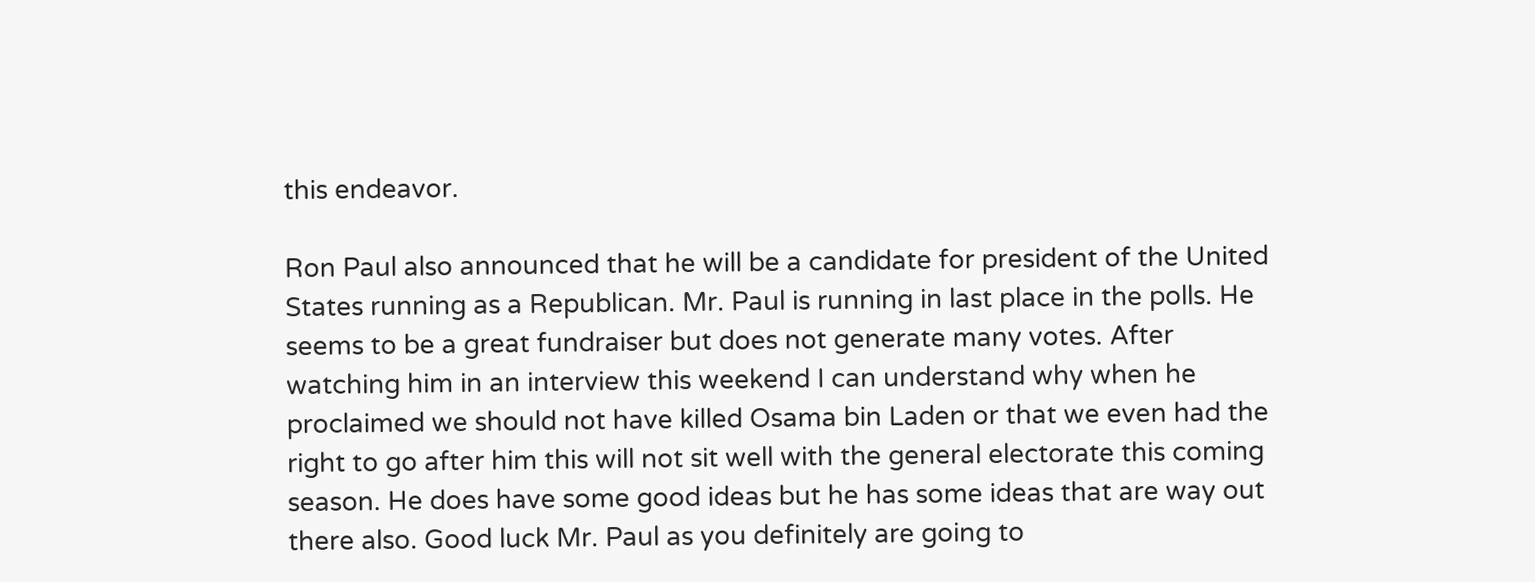this endeavor.

Ron Paul also announced that he will be a candidate for president of the United States running as a Republican. Mr. Paul is running in last place in the polls. He seems to be a great fundraiser but does not generate many votes. After watching him in an interview this weekend I can understand why when he proclaimed we should not have killed Osama bin Laden or that we even had the right to go after him this will not sit well with the general electorate this coming season. He does have some good ideas but he has some ideas that are way out there also. Good luck Mr. Paul as you definitely are going to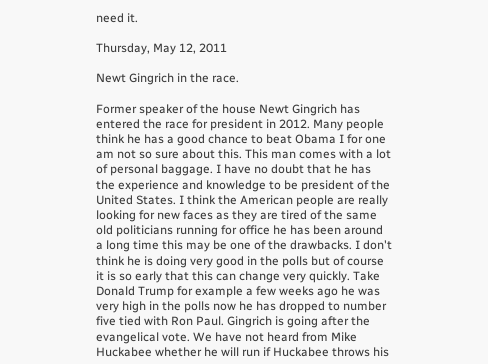need it.

Thursday, May 12, 2011

Newt Gingrich in the race.

Former speaker of the house Newt Gingrich has entered the race for president in 2012. Many people think he has a good chance to beat Obama I for one am not so sure about this. This man comes with a lot of personal baggage. I have no doubt that he has the experience and knowledge to be president of the United States. I think the American people are really looking for new faces as they are tired of the same old politicians running for office he has been around a long time this may be one of the drawbacks. I don't think he is doing very good in the polls but of course it is so early that this can change very quickly. Take Donald Trump for example a few weeks ago he was very high in the polls now he has dropped to number five tied with Ron Paul. Gingrich is going after the evangelical vote. We have not heard from Mike Huckabee whether he will run if Huckabee throws his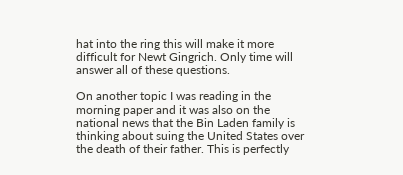hat into the ring this will make it more difficult for Newt Gingrich. Only time will answer all of these questions.

On another topic I was reading in the morning paper and it was also on the national news that the Bin Laden family is thinking about suing the United States over the death of their father. This is perfectly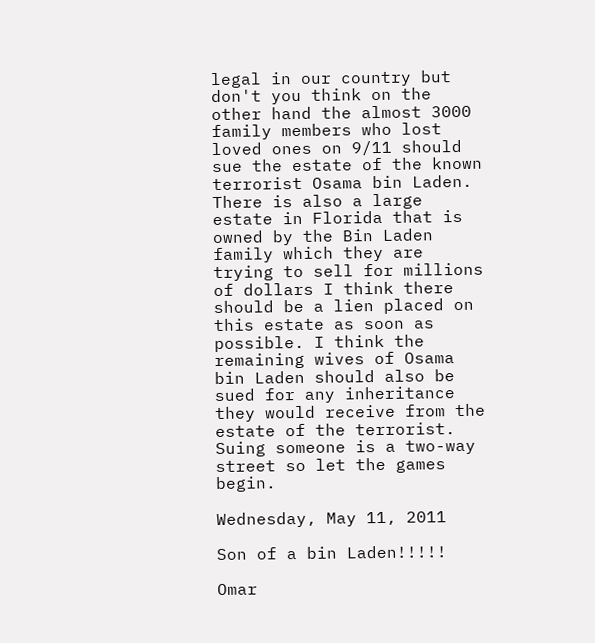legal in our country but don't you think on the other hand the almost 3000 family members who lost loved ones on 9/11 should sue the estate of the known terrorist Osama bin Laden. There is also a large estate in Florida that is owned by the Bin Laden family which they are trying to sell for millions of dollars I think there should be a lien placed on this estate as soon as possible. I think the remaining wives of Osama bin Laden should also be sued for any inheritance they would receive from the estate of the terrorist. Suing someone is a two-way street so let the games begin.

Wednesday, May 11, 2011

Son of a bin Laden!!!!!

Omar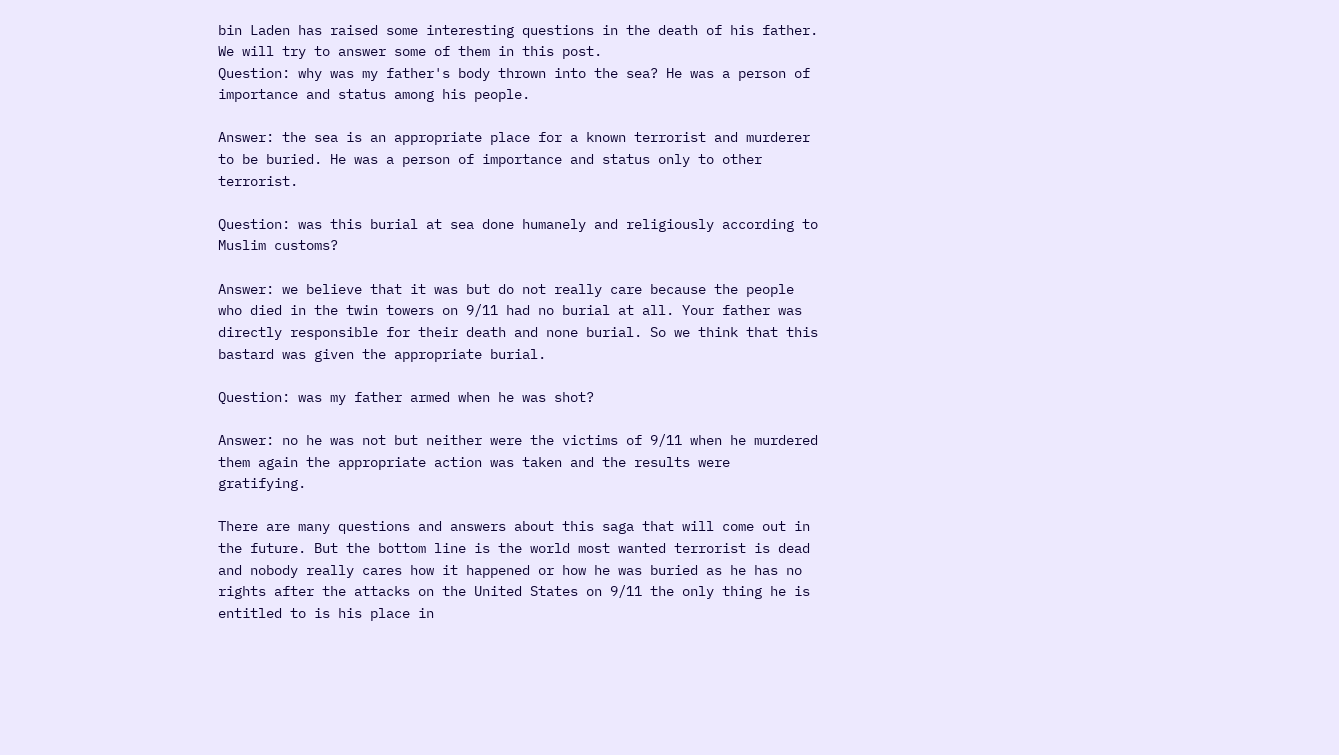bin Laden has raised some interesting questions in the death of his father. We will try to answer some of them in this post.
Question: why was my father's body thrown into the sea? He was a person of importance and status among his people.

Answer: the sea is an appropriate place for a known terrorist and murderer to be buried. He was a person of importance and status only to other terrorist.

Question: was this burial at sea done humanely and religiously according to Muslim customs?

Answer: we believe that it was but do not really care because the people who died in the twin towers on 9/11 had no burial at all. Your father was directly responsible for their death and none burial. So we think that this bastard was given the appropriate burial.

Question: was my father armed when he was shot?

Answer: no he was not but neither were the victims of 9/11 when he murdered them again the appropriate action was taken and the results were gratifying.

There are many questions and answers about this saga that will come out in the future. But the bottom line is the world most wanted terrorist is dead and nobody really cares how it happened or how he was buried as he has no rights after the attacks on the United States on 9/11 the only thing he is entitled to is his place in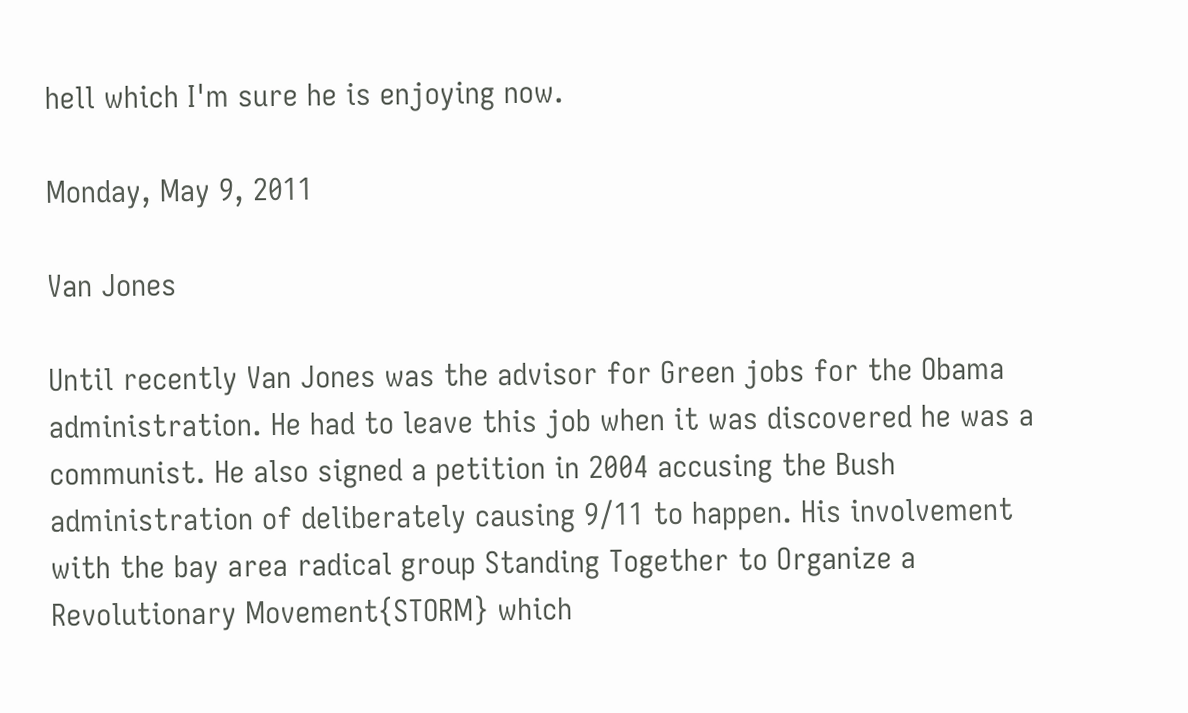hell which I'm sure he is enjoying now.

Monday, May 9, 2011

Van Jones

Until recently Van Jones was the advisor for Green jobs for the Obama administration. He had to leave this job when it was discovered he was a communist. He also signed a petition in 2004 accusing the Bush administration of deliberately causing 9/11 to happen. His involvement with the bay area radical group Standing Together to Organize a Revolutionary Movement{STORM} which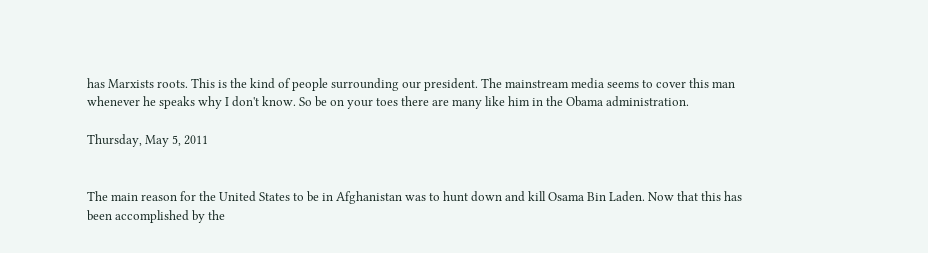has Marxists roots. This is the kind of people surrounding our president. The mainstream media seems to cover this man whenever he speaks why I don't know. So be on your toes there are many like him in the Obama administration.

Thursday, May 5, 2011


The main reason for the United States to be in Afghanistan was to hunt down and kill Osama Bin Laden. Now that this has been accomplished by the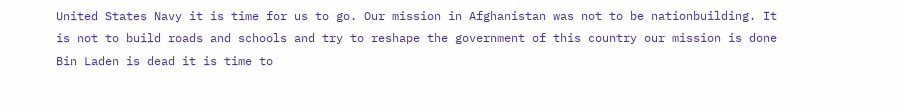United States Navy it is time for us to go. Our mission in Afghanistan was not to be nationbuilding. It is not to build roads and schools and try to reshape the government of this country our mission is done Bin Laden is dead it is time to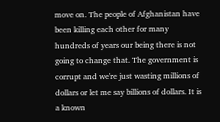move on. The people of Afghanistan have been killing each other for many hundreds of years our being there is not going to change that. The government is corrupt and we're just wasting millions of dollars or let me say billions of dollars. It is a known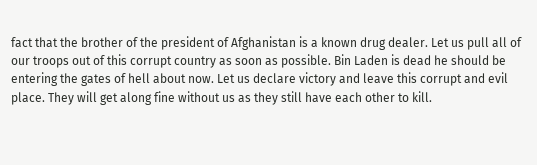fact that the brother of the president of Afghanistan is a known drug dealer. Let us pull all of our troops out of this corrupt country as soon as possible. Bin Laden is dead he should be entering the gates of hell about now. Let us declare victory and leave this corrupt and evil place. They will get along fine without us as they still have each other to kill.